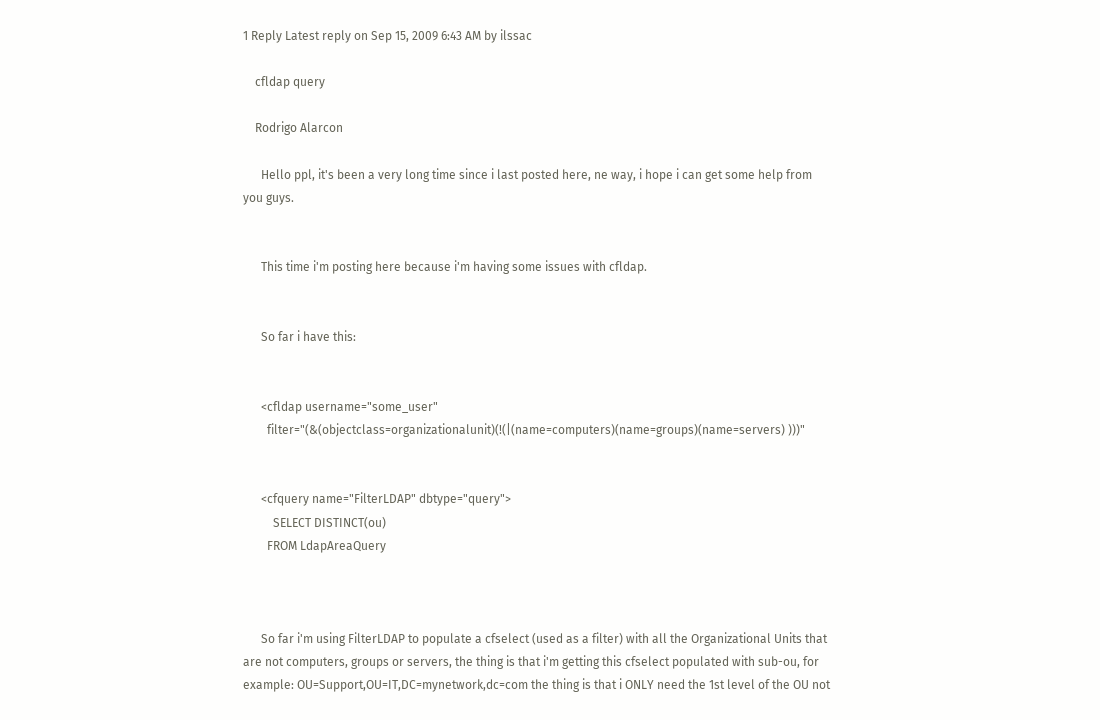1 Reply Latest reply on Sep 15, 2009 6:43 AM by ilssac

    cfldap query

    Rodrigo Alarcon

      Hello ppl, it's been a very long time since i last posted here, ne way, i hope i can get some help from you guys.


      This time i'm posting here because i'm having some issues with cfldap.


      So far i have this:


      <cfldap username="some_user"
        filter="(&(objectclass=organizationalunit)(!(|(name=computers)(name=groups)(name=servers) )))"


      <cfquery name="FilterLDAP" dbtype="query">
          SELECT DISTINCT(ou)
        FROM LdapAreaQuery



      So far i'm using FilterLDAP to populate a cfselect (used as a filter) with all the Organizational Units that are not computers, groups or servers, the thing is that i'm getting this cfselect populated with sub-ou, for example: OU=Support,OU=IT,DC=mynetwork,dc=com the thing is that i ONLY need the 1st level of the OU not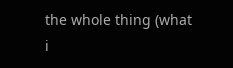the whole thing (what i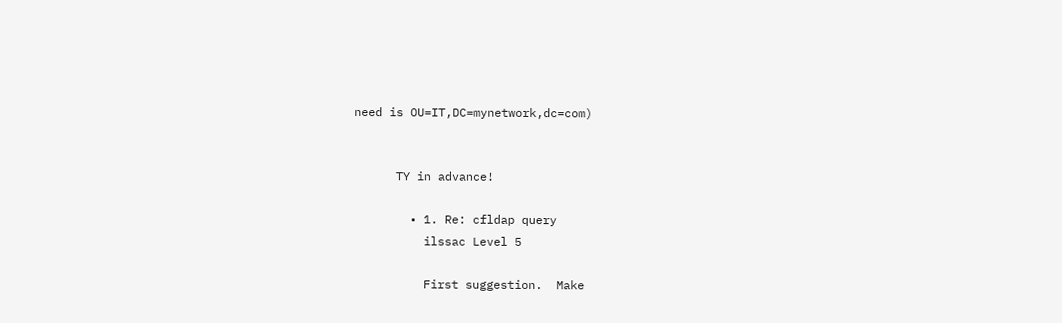need is OU=IT,DC=mynetwork,dc=com)


      TY in advance!

        • 1. Re: cfldap query
          ilssac Level 5

          First suggestion.  Make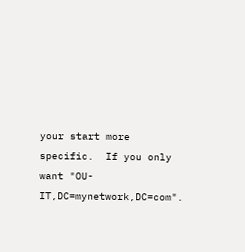your start more specific.  If you only want "OU-IT,DC=mynetwork,DC=com".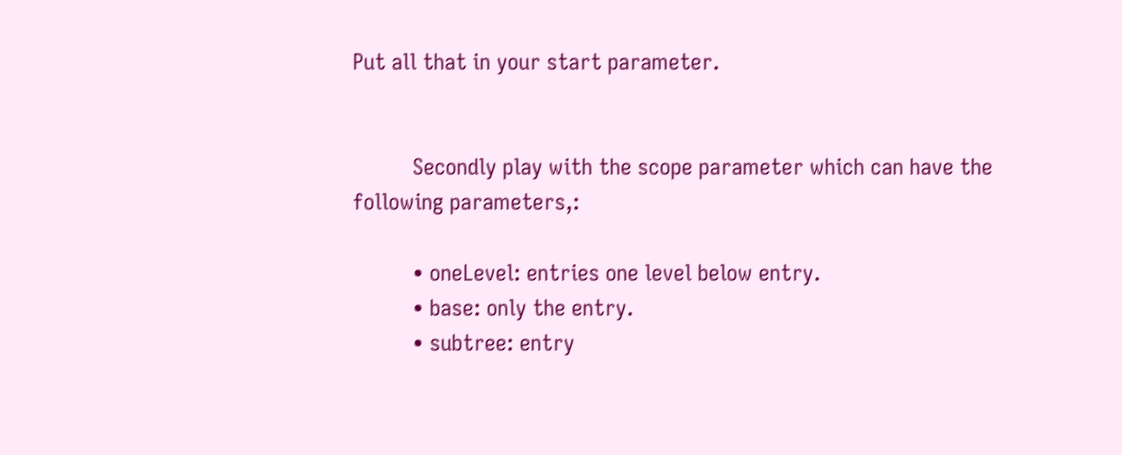Put all that in your start parameter.


          Secondly play with the scope parameter which can have the following parameters,:

          • oneLevel: entries one level below entry.
          • base: only the entry.
          • subtree: entry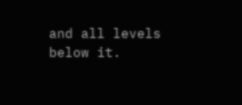and all levels below it.